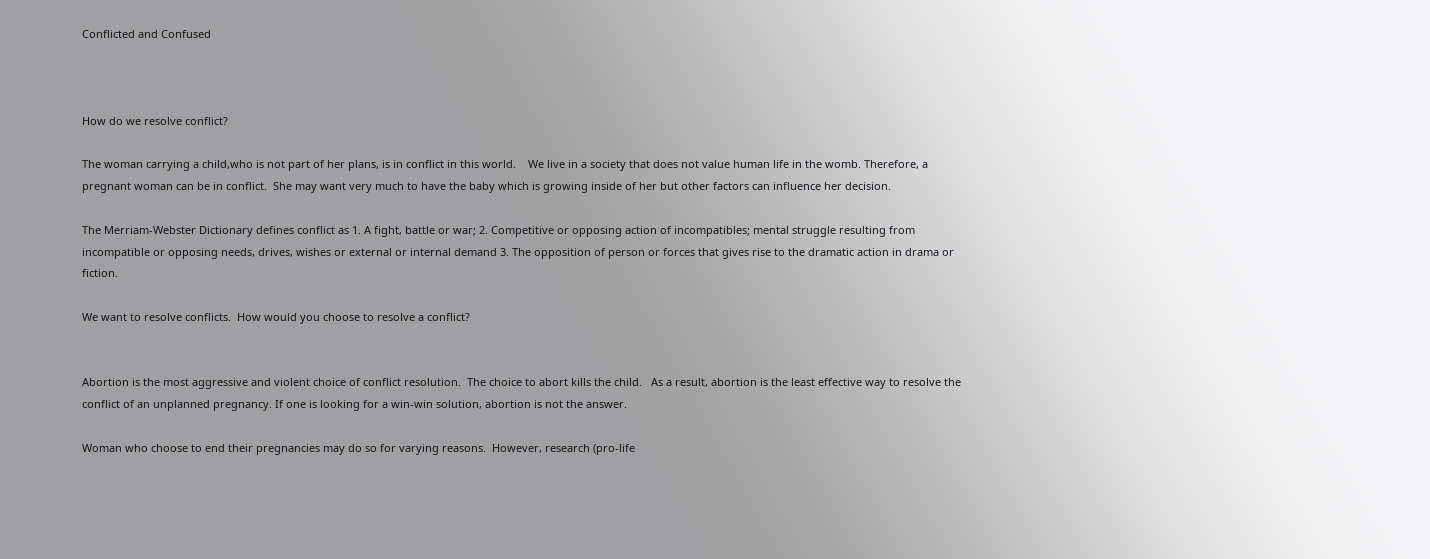Conflicted and Confused



How do we resolve conflict?

The woman carrying a child,who is not part of her plans, is in conflict in this world.    We live in a society that does not value human life in the womb. Therefore, a pregnant woman can be in conflict.  She may want very much to have the baby which is growing inside of her but other factors can influence her decision.

The Merriam-Webster Dictionary defines conflict as 1. A fight, battle or war; 2. Competitive or opposing action of incompatibles; mental struggle resulting from incompatible or opposing needs, drives, wishes or external or internal demand 3. The opposition of person or forces that gives rise to the dramatic action in drama or fiction.

We want to resolve conflicts.  How would you choose to resolve a conflict?


Abortion is the most aggressive and violent choice of conflict resolution.  The choice to abort kills the child.   As a result, abortion is the least effective way to resolve the conflict of an unplanned pregnancy. If one is looking for a win-win solution, abortion is not the answer.

Woman who choose to end their pregnancies may do so for varying reasons.  However, research (pro-life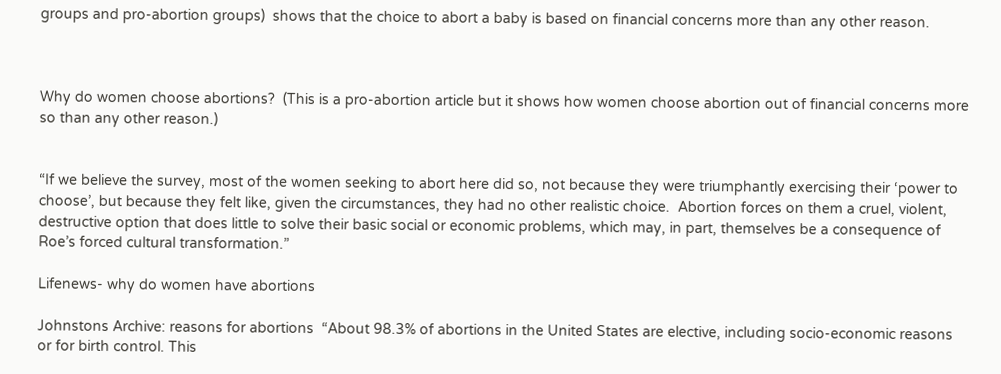groups and pro-abortion groups)  shows that the choice to abort a baby is based on financial concerns more than any other reason.



Why do women choose abortions?  (This is a pro-abortion article but it shows how women choose abortion out of financial concerns more so than any other reason.)


“If we believe the survey, most of the women seeking to abort here did so, not because they were triumphantly exercising their ‘power to choose’, but because they felt like, given the circumstances, they had no other realistic choice.  Abortion forces on them a cruel, violent, destructive option that does little to solve their basic social or economic problems, which may, in part, themselves be a consequence of Roe’s forced cultural transformation.”

Lifenews- why do women have abortions

Johnstons Archive: reasons for abortions  “About 98.3% of abortions in the United States are elective, including socio-economic reasons or for birth control. This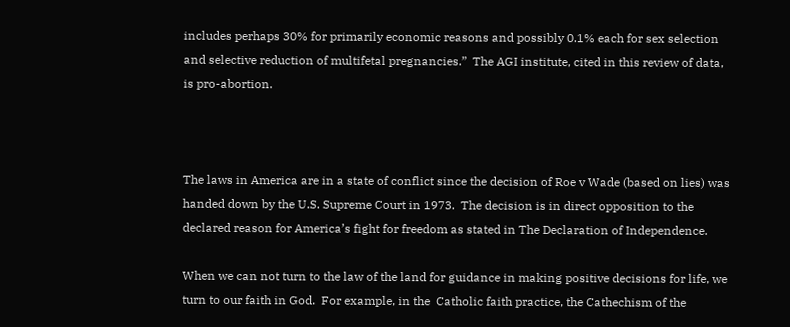includes perhaps 30% for primarily economic reasons and possibly 0.1% each for sex selection and selective reduction of multifetal pregnancies.”  The AGI institute, cited in this review of data, is pro-abortion.



The laws in America are in a state of conflict since the decision of Roe v Wade (based on lies) was handed down by the U.S. Supreme Court in 1973.  The decision is in direct opposition to the declared reason for America’s fight for freedom as stated in The Declaration of Independence.

When we can not turn to the law of the land for guidance in making positive decisions for life, we turn to our faith in God.  For example, in the  Catholic faith practice, the Cathechism of the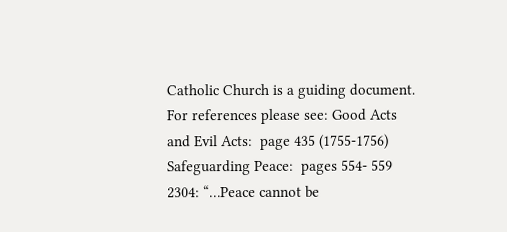Catholic Church is a guiding document.  For references please see: Good Acts and Evil Acts:  page 435 (1755-1756)  Safeguarding Peace:  pages 554- 559  2304: “…Peace cannot be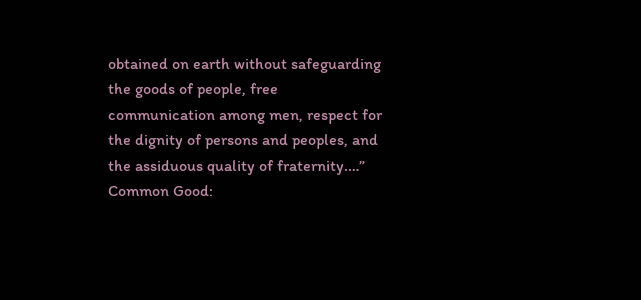obtained on earth without safeguarding the goods of people, free communication among men, respect for the dignity of persons and peoples, and the assiduous quality of fraternity.…” Common Good: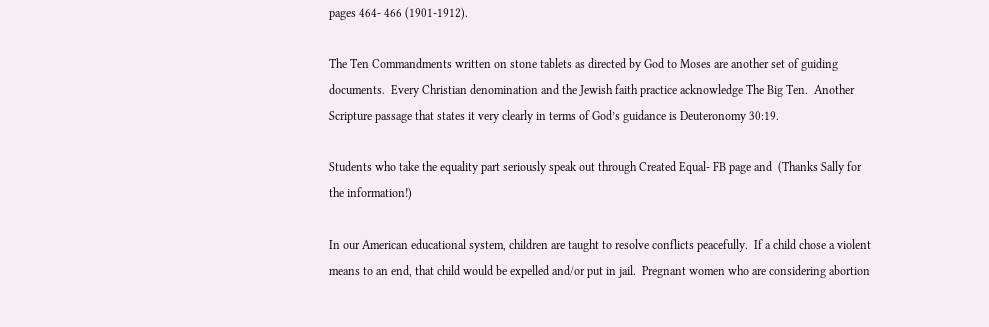pages 464- 466 (1901-1912).

The Ten Commandments written on stone tablets as directed by God to Moses are another set of guiding documents.  Every Christian denomination and the Jewish faith practice acknowledge The Big Ten.  Another Scripture passage that states it very clearly in terms of God’s guidance is Deuteronomy 30:19.

Students who take the equality part seriously speak out through Created Equal- FB page and  (Thanks Sally for the information!)

In our American educational system, children are taught to resolve conflicts peacefully.  If a child chose a violent means to an end, that child would be expelled and/or put in jail.  Pregnant women who are considering abortion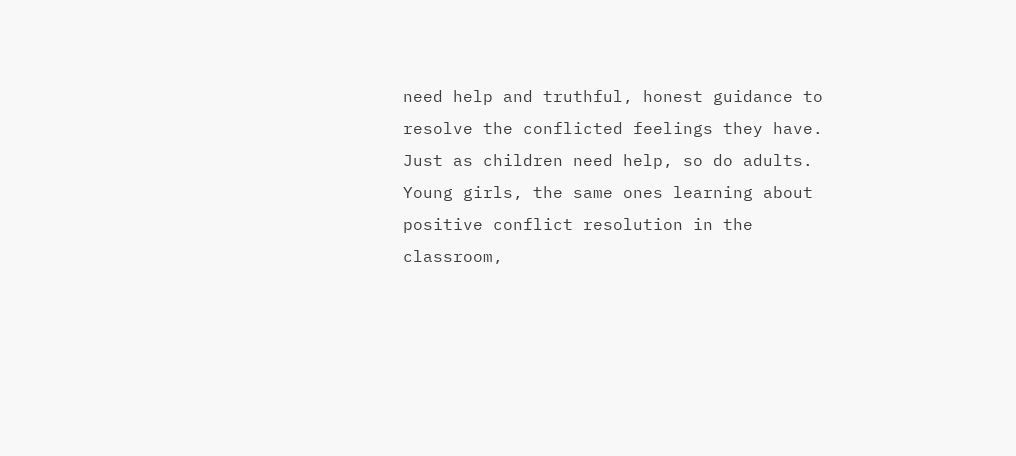need help and truthful, honest guidance to resolve the conflicted feelings they have.  Just as children need help, so do adults.  Young girls, the same ones learning about positive conflict resolution in the classroom,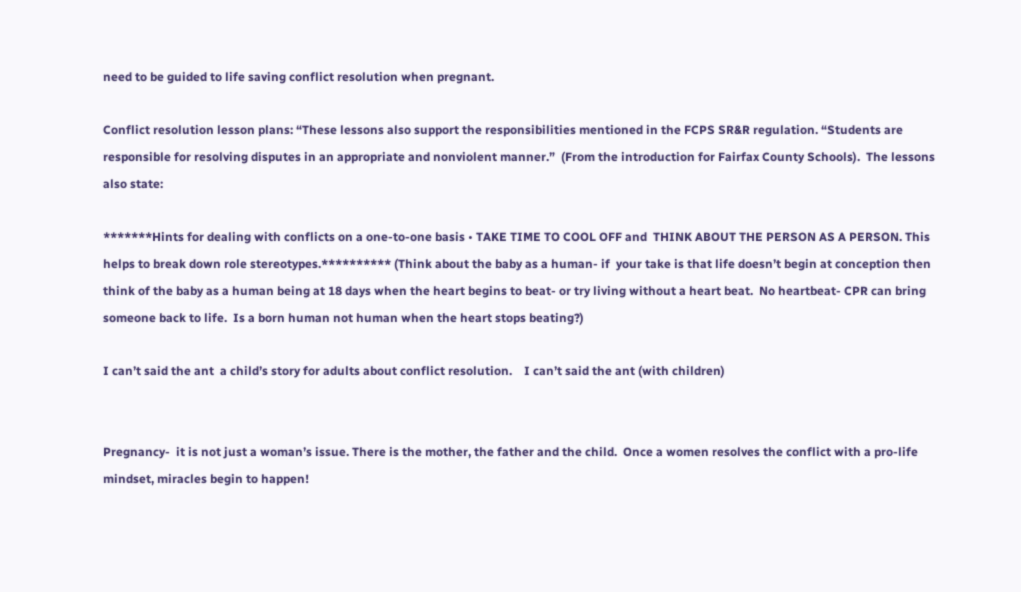need to be guided to life saving conflict resolution when pregnant.

Conflict resolution lesson plans: “These lessons also support the responsibilities mentioned in the FCPS SR&R regulation. “Students are responsible for resolving disputes in an appropriate and nonviolent manner.”  (From the introduction for Fairfax County Schools).  The lessons also state:

*******Hints for dealing with conflicts on a one-to-one basis • TAKE TIME TO COOL OFF and  THINK ABOUT THE PERSON AS A PERSON. This helps to break down role stereotypes.********** (Think about the baby as a human- if  your take is that life doesn’t begin at conception then  think of the baby as a human being at 18 days when the heart begins to beat- or try living without a heart beat.  No heartbeat- CPR can bring someone back to life.  Is a born human not human when the heart stops beating?)

I can’t said the ant  a child’s story for adults about conflict resolution.    I can’t said the ant (with children)


Pregnancy-  it is not just a woman’s issue. There is the mother, the father and the child.  Once a women resolves the conflict with a pro-life mindset, miracles begin to happen!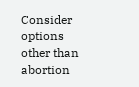Consider options other than abortion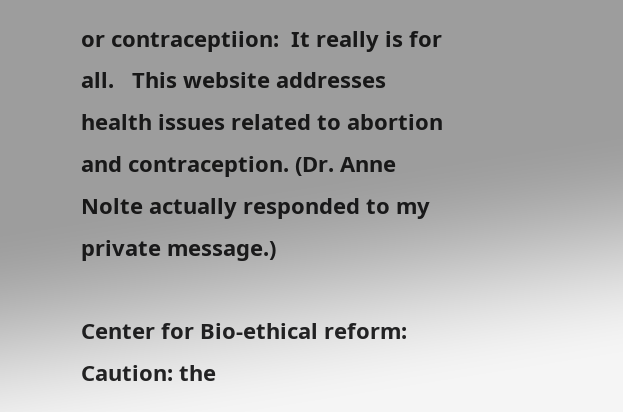or contraceptiion:  It really is for all.   This website addresses health issues related to abortion and contraception. (Dr. Anne Nolte actually responded to my private message.)

Center for Bio-ethical reform:   Caution: the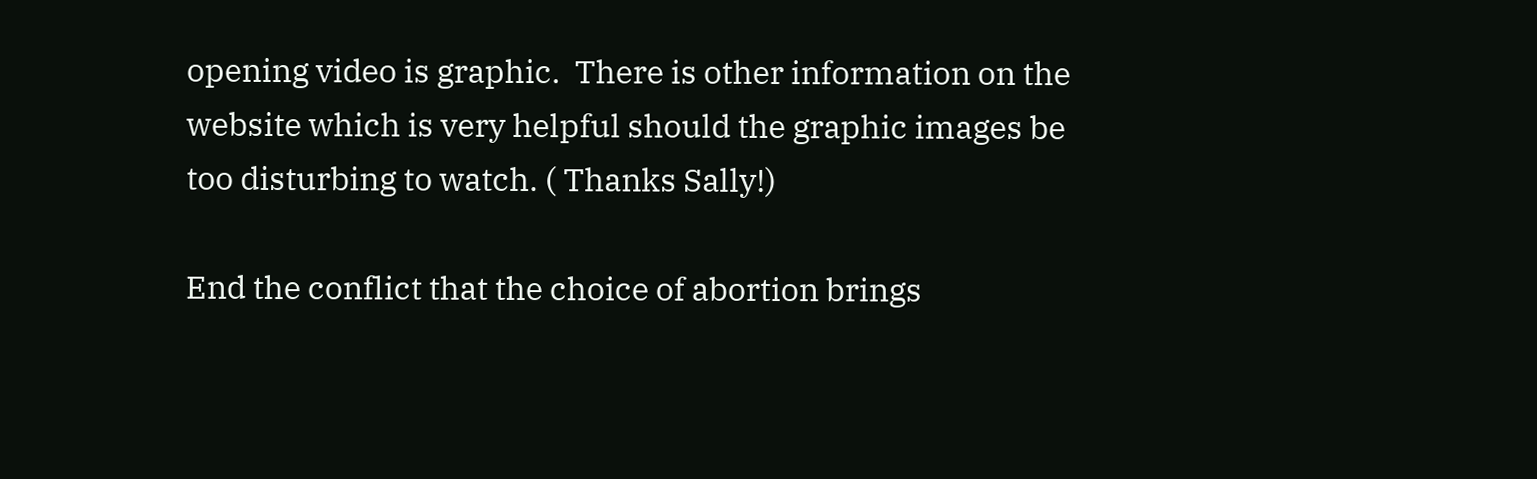opening video is graphic.  There is other information on the website which is very helpful should the graphic images be too disturbing to watch. ( Thanks Sally!)

End the conflict that the choice of abortion brings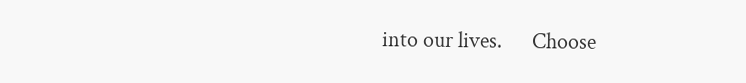into our lives.      Choose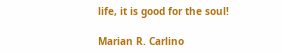life, it is good for the soul!

Marian R. Carlino